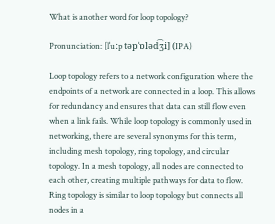What is another word for loop topology?

Pronunciation: [lˈuːp təpˈɒləd͡ʒi] (IPA)

Loop topology refers to a network configuration where the endpoints of a network are connected in a loop. This allows for redundancy and ensures that data can still flow even when a link fails. While loop topology is commonly used in networking, there are several synonyms for this term, including mesh topology, ring topology, and circular topology. In a mesh topology, all nodes are connected to each other, creating multiple pathways for data to flow. Ring topology is similar to loop topology but connects all nodes in a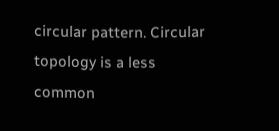circular pattern. Circular topology is a less common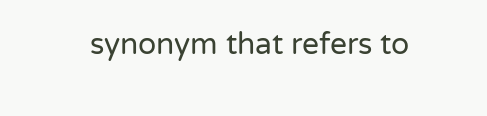synonym that refers to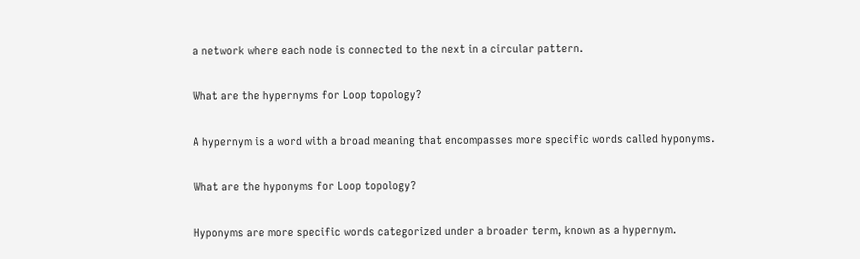a network where each node is connected to the next in a circular pattern.

What are the hypernyms for Loop topology?

A hypernym is a word with a broad meaning that encompasses more specific words called hyponyms.

What are the hyponyms for Loop topology?

Hyponyms are more specific words categorized under a broader term, known as a hypernym.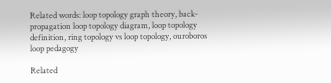Related words: loop topology graph theory, back-propagation loop topology diagram, loop topology definition, ring topology vs loop topology, ouroboros loop pedagogy

Related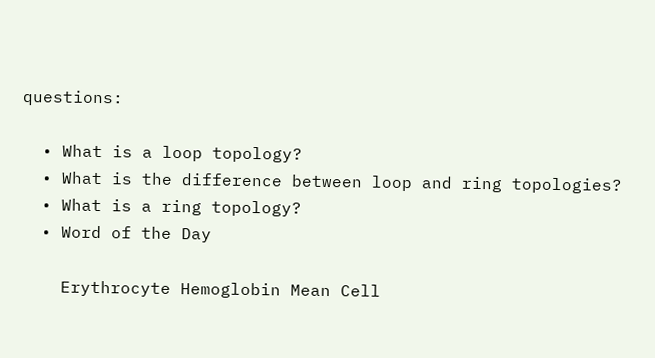questions:

  • What is a loop topology?
  • What is the difference between loop and ring topologies?
  • What is a ring topology?
  • Word of the Day

    Erythrocyte Hemoglobin Mean Cell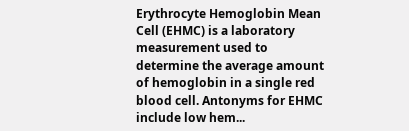Erythrocyte Hemoglobin Mean Cell (EHMC) is a laboratory measurement used to determine the average amount of hemoglobin in a single red blood cell. Antonyms for EHMC include low hem...